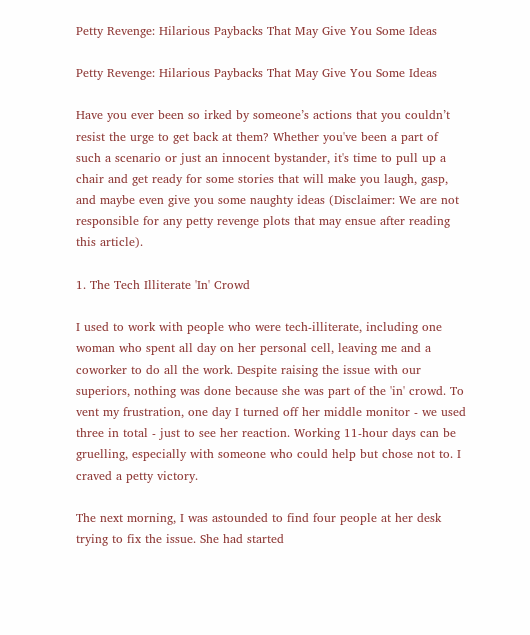Petty Revenge: Hilarious Paybacks That May Give You Some Ideas

Petty Revenge: Hilarious Paybacks That May Give You Some Ideas

Have you ever been so irked by someone’s actions that you couldn’t resist the urge to get back at them? Whether you've been a part of such a scenario or just an innocent bystander, it's time to pull up a chair and get ready for some stories that will make you laugh, gasp, and maybe even give you some naughty ideas (Disclaimer: We are not responsible for any petty revenge plots that may ensue after reading this article).

1. The Tech Illiterate 'In' Crowd

I used to work with people who were tech-illiterate, including one woman who spent all day on her personal cell, leaving me and a coworker to do all the work. Despite raising the issue with our superiors, nothing was done because she was part of the 'in' crowd. To vent my frustration, one day I turned off her middle monitor - we used three in total - just to see her reaction. Working 11-hour days can be gruelling, especially with someone who could help but chose not to. I craved a petty victory.

The next morning, I was astounded to find four people at her desk trying to fix the issue. She had started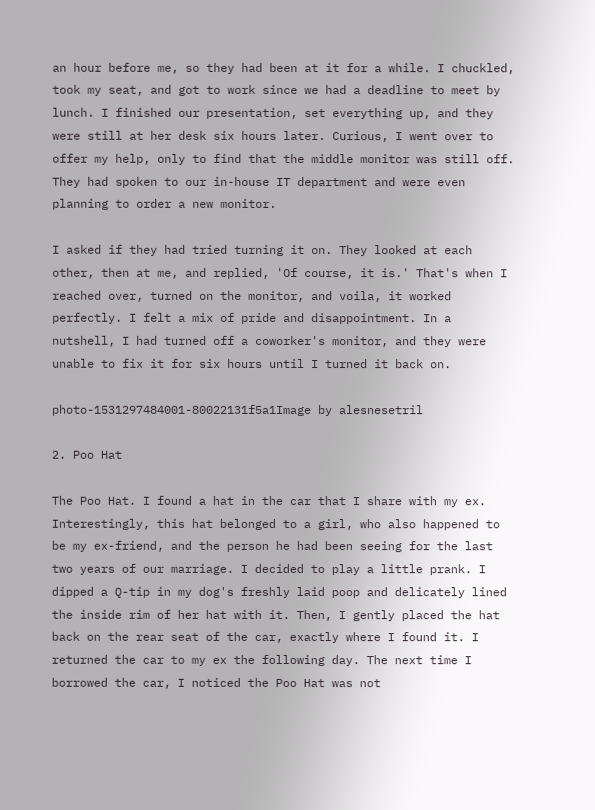an hour before me, so they had been at it for a while. I chuckled, took my seat, and got to work since we had a deadline to meet by lunch. I finished our presentation, set everything up, and they were still at her desk six hours later. Curious, I went over to offer my help, only to find that the middle monitor was still off. They had spoken to our in-house IT department and were even planning to order a new monitor.

I asked if they had tried turning it on. They looked at each other, then at me, and replied, 'Of course, it is.' That's when I reached over, turned on the monitor, and voila, it worked perfectly. I felt a mix of pride and disappointment. In a nutshell, I had turned off a coworker's monitor, and they were unable to fix it for six hours until I turned it back on.

photo-1531297484001-80022131f5a1Image by alesnesetril

2. Poo Hat

The Poo Hat. I found a hat in the car that I share with my ex. Interestingly, this hat belonged to a girl, who also happened to be my ex-friend, and the person he had been seeing for the last two years of our marriage. I decided to play a little prank. I dipped a Q-tip in my dog's freshly laid poop and delicately lined the inside rim of her hat with it. Then, I gently placed the hat back on the rear seat of the car, exactly where I found it. I returned the car to my ex the following day. The next time I borrowed the car, I noticed the Poo Hat was not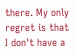there. My only regret is that I don't have a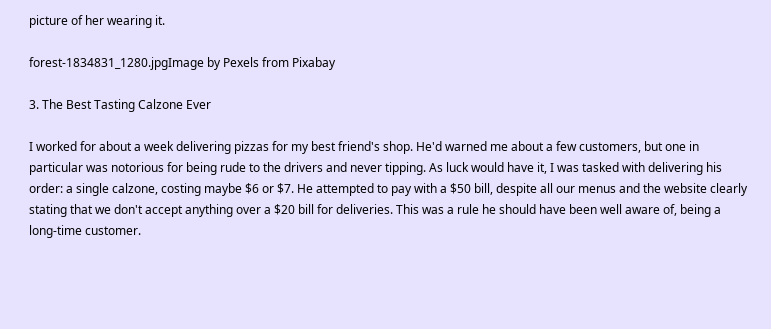picture of her wearing it.

forest-1834831_1280.jpgImage by Pexels from Pixabay

3. The Best Tasting Calzone Ever

I worked for about a week delivering pizzas for my best friend's shop. He'd warned me about a few customers, but one in particular was notorious for being rude to the drivers and never tipping. As luck would have it, I was tasked with delivering his order: a single calzone, costing maybe $6 or $7. He attempted to pay with a $50 bill, despite all our menus and the website clearly stating that we don't accept anything over a $20 bill for deliveries. This was a rule he should have been well aware of, being a long-time customer.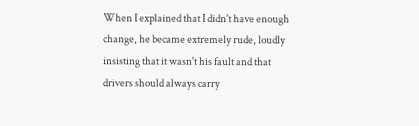When I explained that I didn't have enough change, he became extremely rude, loudly insisting that it wasn't his fault and that drivers should always carry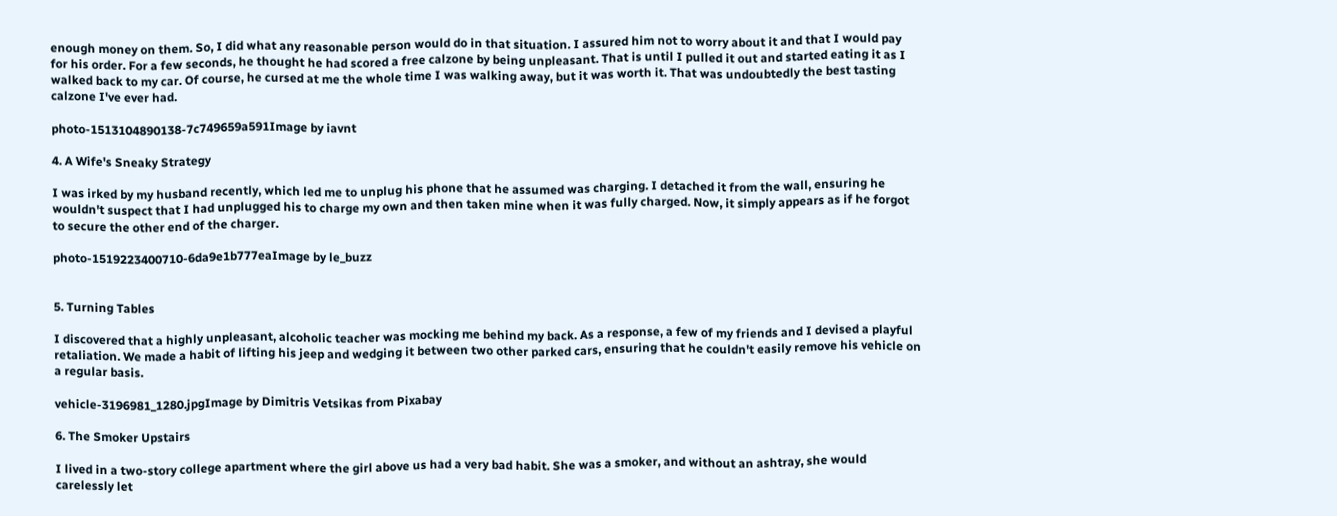enough money on them. So, I did what any reasonable person would do in that situation. I assured him not to worry about it and that I would pay for his order. For a few seconds, he thought he had scored a free calzone by being unpleasant. That is until I pulled it out and started eating it as I walked back to my car. Of course, he cursed at me the whole time I was walking away, but it was worth it. That was undoubtedly the best tasting calzone I've ever had.

photo-1513104890138-7c749659a591Image by iavnt

4. A Wife's Sneaky Strategy

I was irked by my husband recently, which led me to unplug his phone that he assumed was charging. I detached it from the wall, ensuring he wouldn't suspect that I had unplugged his to charge my own and then taken mine when it was fully charged. Now, it simply appears as if he forgot to secure the other end of the charger.

photo-1519223400710-6da9e1b777eaImage by le_buzz


5. Turning Tables

I discovered that a highly unpleasant, alcoholic teacher was mocking me behind my back. As a response, a few of my friends and I devised a playful retaliation. We made a habit of lifting his jeep and wedging it between two other parked cars, ensuring that he couldn't easily remove his vehicle on a regular basis.

vehicle-3196981_1280.jpgImage by Dimitris Vetsikas from Pixabay

6. The Smoker Upstairs

I lived in a two-story college apartment where the girl above us had a very bad habit. She was a smoker, and without an ashtray, she would carelessly let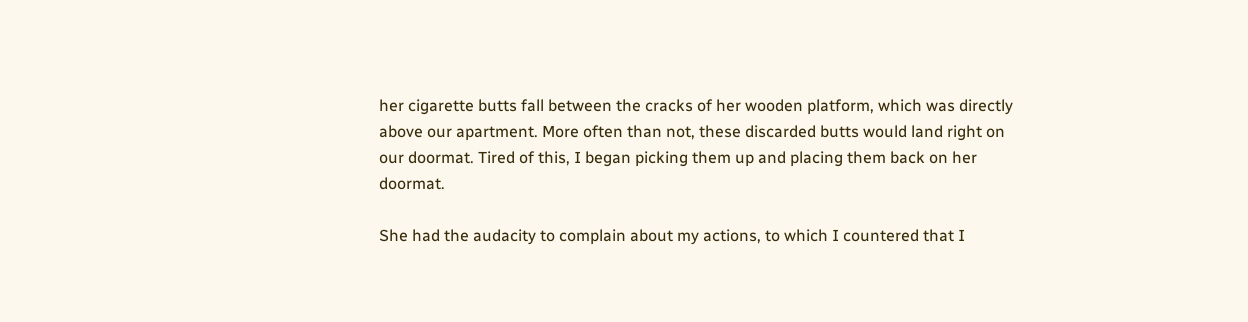her cigarette butts fall between the cracks of her wooden platform, which was directly above our apartment. More often than not, these discarded butts would land right on our doormat. Tired of this, I began picking them up and placing them back on her doormat.

She had the audacity to complain about my actions, to which I countered that I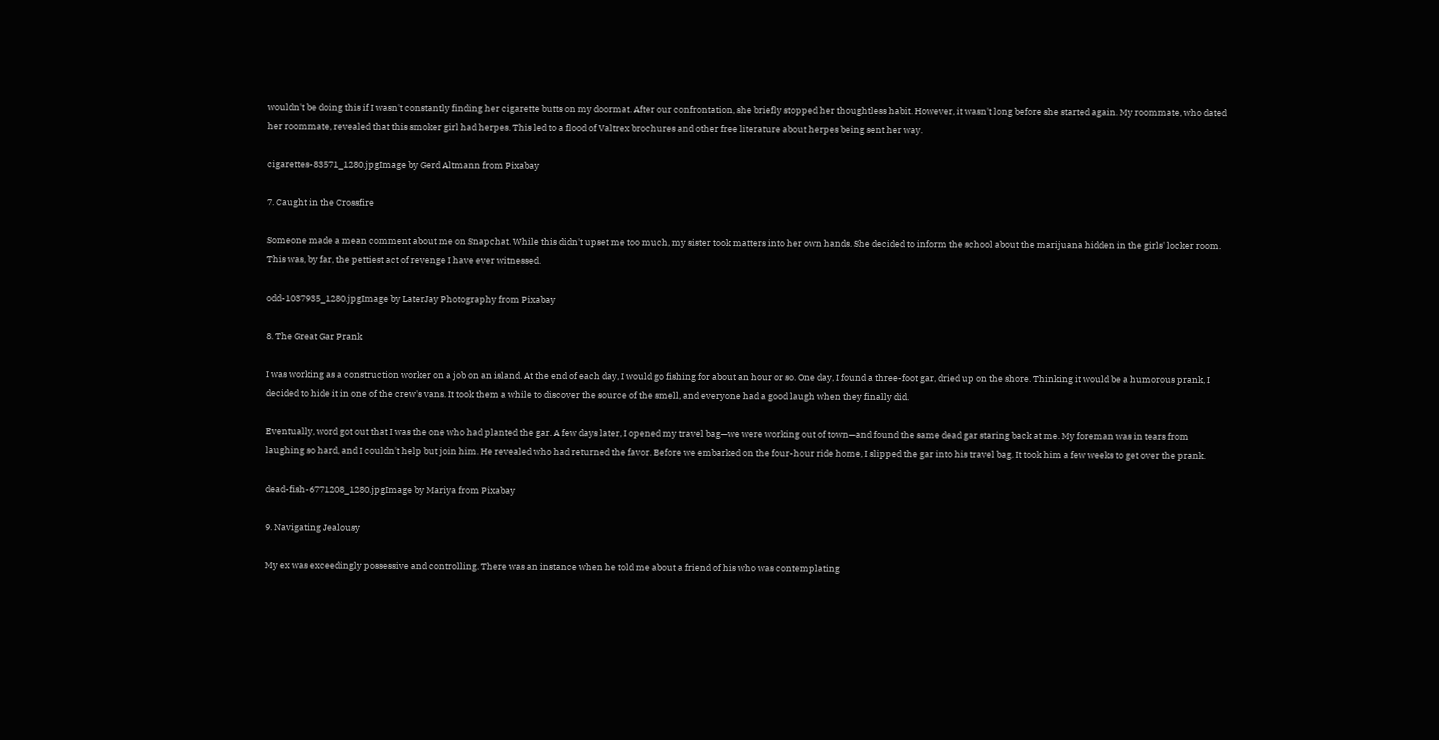wouldn't be doing this if I wasn't constantly finding her cigarette butts on my doormat. After our confrontation, she briefly stopped her thoughtless habit. However, it wasn't long before she started again. My roommate, who dated her roommate, revealed that this smoker girl had herpes. This led to a flood of Valtrex brochures and other free literature about herpes being sent her way.

cigarettes-83571_1280.jpgImage by Gerd Altmann from Pixabay

7. Caught in the Crossfire

Someone made a mean comment about me on Snapchat. While this didn't upset me too much, my sister took matters into her own hands. She decided to inform the school about the marijuana hidden in the girls' locker room. This was, by far, the pettiest act of revenge I have ever witnessed.

odd-1037935_1280.jpgImage by LaterJay Photography from Pixabay

8. The Great Gar Prank

I was working as a construction worker on a job on an island. At the end of each day, I would go fishing for about an hour or so. One day, I found a three-foot gar, dried up on the shore. Thinking it would be a humorous prank, I decided to hide it in one of the crew's vans. It took them a while to discover the source of the smell, and everyone had a good laugh when they finally did.

Eventually, word got out that I was the one who had planted the gar. A few days later, I opened my travel bag—we were working out of town—and found the same dead gar staring back at me. My foreman was in tears from laughing so hard, and I couldn't help but join him. He revealed who had returned the favor. Before we embarked on the four-hour ride home, I slipped the gar into his travel bag. It took him a few weeks to get over the prank.

dead-fish-6771208_1280.jpgImage by Mariya from Pixabay

9. Navigating Jealousy

My ex was exceedingly possessive and controlling. There was an instance when he told me about a friend of his who was contemplating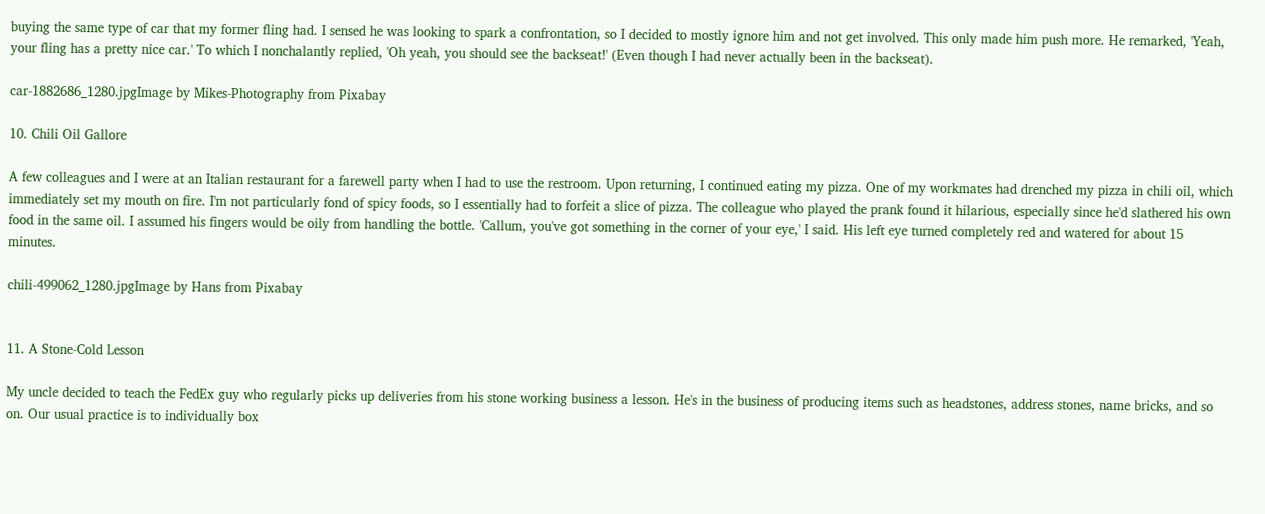buying the same type of car that my former fling had. I sensed he was looking to spark a confrontation, so I decided to mostly ignore him and not get involved. This only made him push more. He remarked, 'Yeah, your fling has a pretty nice car.' To which I nonchalantly replied, 'Oh yeah, you should see the backseat!' (Even though I had never actually been in the backseat).

car-1882686_1280.jpgImage by Mikes-Photography from Pixabay

10. Chili Oil Gallore

A few colleagues and I were at an Italian restaurant for a farewell party when I had to use the restroom. Upon returning, I continued eating my pizza. One of my workmates had drenched my pizza in chili oil, which immediately set my mouth on fire. I'm not particularly fond of spicy foods, so I essentially had to forfeit a slice of pizza. The colleague who played the prank found it hilarious, especially since he'd slathered his own food in the same oil. I assumed his fingers would be oily from handling the bottle. 'Callum, you've got something in the corner of your eye,' I said. His left eye turned completely red and watered for about 15 minutes.

chili-499062_1280.jpgImage by Hans from Pixabay


11. A Stone-Cold Lesson

My uncle decided to teach the FedEx guy who regularly picks up deliveries from his stone working business a lesson. He's in the business of producing items such as headstones, address stones, name bricks, and so on. Our usual practice is to individually box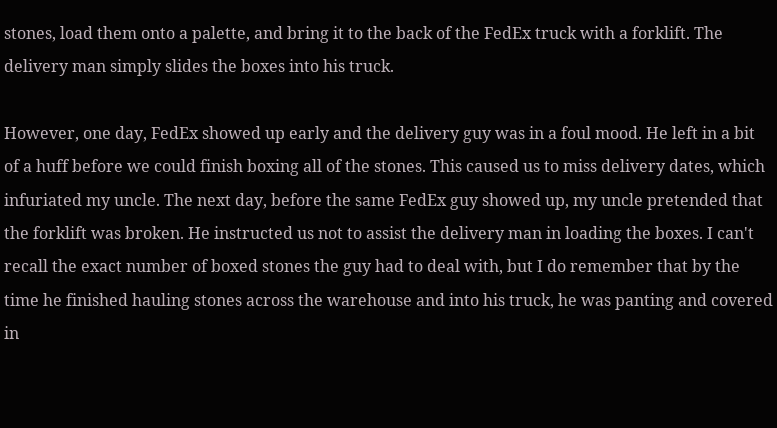stones, load them onto a palette, and bring it to the back of the FedEx truck with a forklift. The delivery man simply slides the boxes into his truck.

However, one day, FedEx showed up early and the delivery guy was in a foul mood. He left in a bit of a huff before we could finish boxing all of the stones. This caused us to miss delivery dates, which infuriated my uncle. The next day, before the same FedEx guy showed up, my uncle pretended that the forklift was broken. He instructed us not to assist the delivery man in loading the boxes. I can't recall the exact number of boxed stones the guy had to deal with, but I do remember that by the time he finished hauling stones across the warehouse and into his truck, he was panting and covered in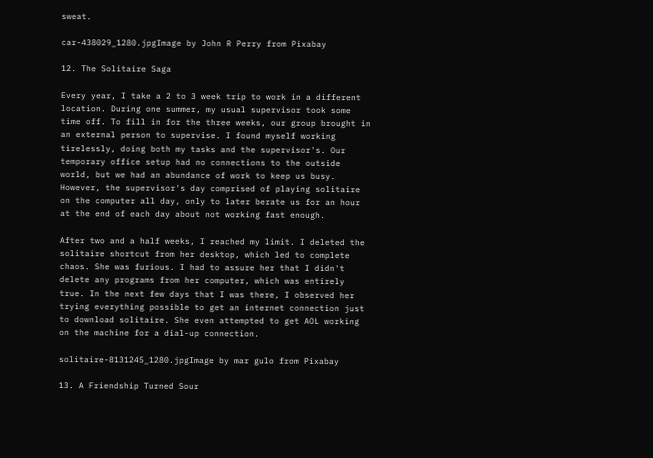sweat.

car-438029_1280.jpgImage by John R Perry from Pixabay

12. The Solitaire Saga

Every year, I take a 2 to 3 week trip to work in a different location. During one summer, my usual supervisor took some time off. To fill in for the three weeks, our group brought in an external person to supervise. I found myself working tirelessly, doing both my tasks and the supervisor's. Our temporary office setup had no connections to the outside world, but we had an abundance of work to keep us busy. However, the supervisor's day comprised of playing solitaire on the computer all day, only to later berate us for an hour at the end of each day about not working fast enough.

After two and a half weeks, I reached my limit. I deleted the solitaire shortcut from her desktop, which led to complete chaos. She was furious. I had to assure her that I didn't delete any programs from her computer, which was entirely true. In the next few days that I was there, I observed her trying everything possible to get an internet connection just to download solitaire. She even attempted to get AOL working on the machine for a dial-up connection.

solitaire-8131245_1280.jpgImage by mar gulo from Pixabay

13. A Friendship Turned Sour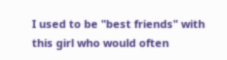I used to be "best friends" with this girl who would often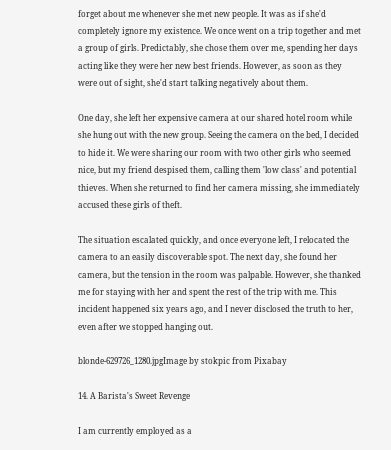forget about me whenever she met new people. It was as if she'd completely ignore my existence. We once went on a trip together and met a group of girls. Predictably, she chose them over me, spending her days acting like they were her new best friends. However, as soon as they were out of sight, she'd start talking negatively about them.

One day, she left her expensive camera at our shared hotel room while she hung out with the new group. Seeing the camera on the bed, I decided to hide it. We were sharing our room with two other girls who seemed nice, but my friend despised them, calling them 'low class' and potential thieves. When she returned to find her camera missing, she immediately accused these girls of theft.

The situation escalated quickly, and once everyone left, I relocated the camera to an easily discoverable spot. The next day, she found her camera, but the tension in the room was palpable. However, she thanked me for staying with her and spent the rest of the trip with me. This incident happened six years ago, and I never disclosed the truth to her, even after we stopped hanging out.

blonde-629726_1280.jpgImage by stokpic from Pixabay

14. A Barista's Sweet Revenge

I am currently employed as a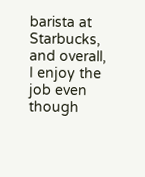barista at Starbucks, and overall, I enjoy the job even though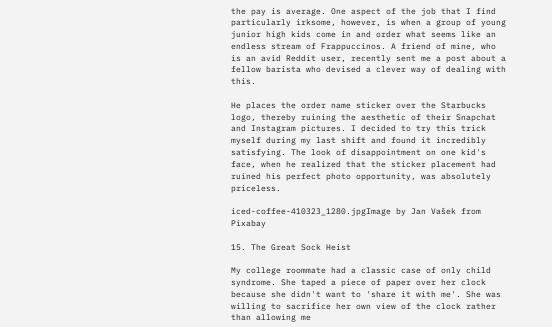the pay is average. One aspect of the job that I find particularly irksome, however, is when a group of young junior high kids come in and order what seems like an endless stream of Frappuccinos. A friend of mine, who is an avid Reddit user, recently sent me a post about a fellow barista who devised a clever way of dealing with this.

He places the order name sticker over the Starbucks logo, thereby ruining the aesthetic of their Snapchat and Instagram pictures. I decided to try this trick myself during my last shift and found it incredibly satisfying. The look of disappointment on one kid's face, when he realized that the sticker placement had ruined his perfect photo opportunity, was absolutely priceless.

iced-coffee-410323_1280.jpgImage by Jan Vašek from Pixabay

15. The Great Sock Heist

My college roommate had a classic case of only child syndrome. She taped a piece of paper over her clock because she didn't want to 'share it with me'. She was willing to sacrifice her own view of the clock rather than allowing me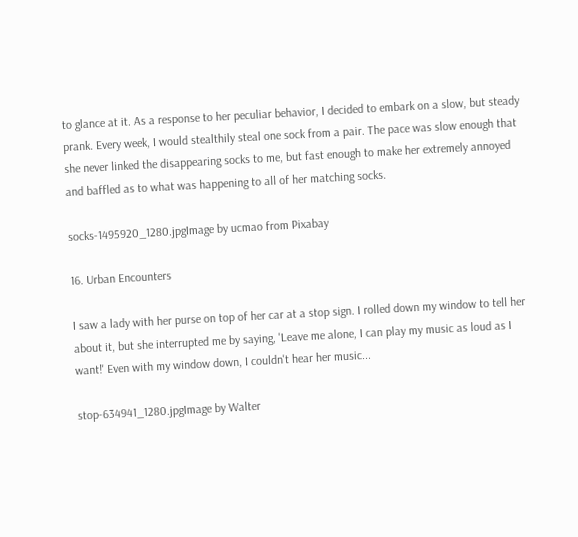to glance at it. As a response to her peculiar behavior, I decided to embark on a slow, but steady prank. Every week, I would stealthily steal one sock from a pair. The pace was slow enough that she never linked the disappearing socks to me, but fast enough to make her extremely annoyed and baffled as to what was happening to all of her matching socks.

socks-1495920_1280.jpgImage by ucmao from Pixabay

16. Urban Encounters

I saw a lady with her purse on top of her car at a stop sign. I rolled down my window to tell her about it, but she interrupted me by saying, 'Leave me alone, I can play my music as loud as I want!' Even with my window down, I couldn't hear her music...

stop-634941_1280.jpgImage by Walter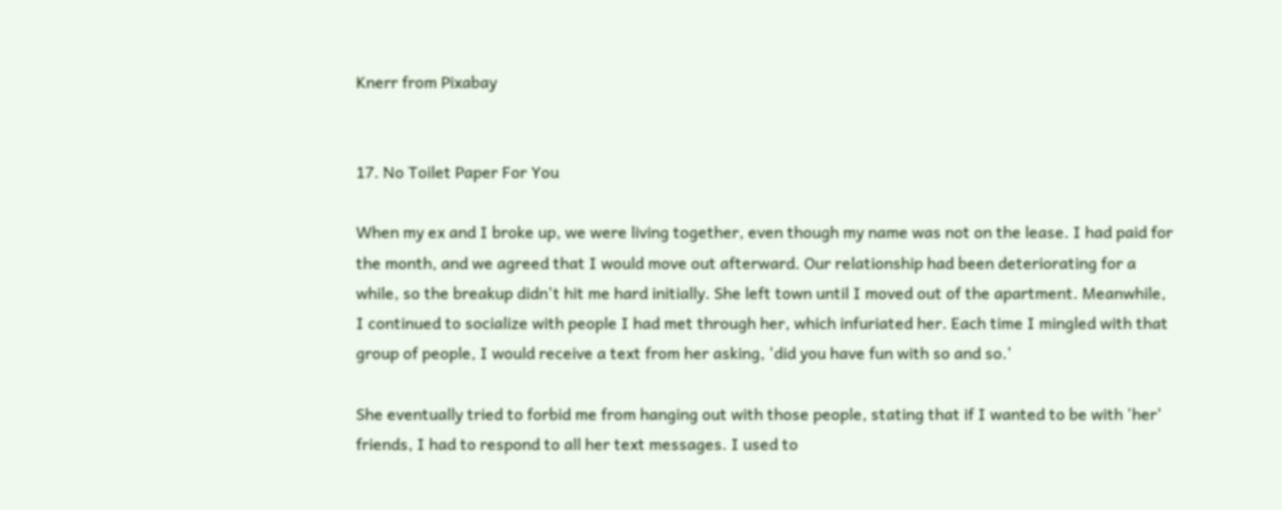Knerr from Pixabay


17. No Toilet Paper For You

When my ex and I broke up, we were living together, even though my name was not on the lease. I had paid for the month, and we agreed that I would move out afterward. Our relationship had been deteriorating for a while, so the breakup didn't hit me hard initially. She left town until I moved out of the apartment. Meanwhile, I continued to socialize with people I had met through her, which infuriated her. Each time I mingled with that group of people, I would receive a text from her asking, 'did you have fun with so and so.'

She eventually tried to forbid me from hanging out with those people, stating that if I wanted to be with 'her' friends, I had to respond to all her text messages. I used to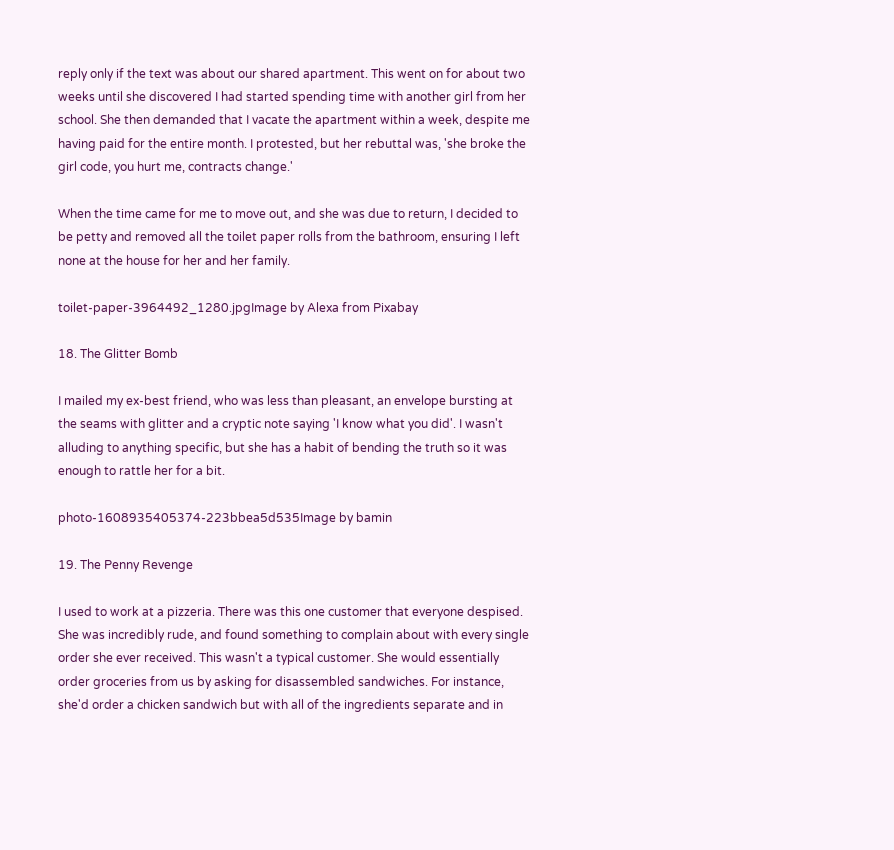reply only if the text was about our shared apartment. This went on for about two weeks until she discovered I had started spending time with another girl from her school. She then demanded that I vacate the apartment within a week, despite me having paid for the entire month. I protested, but her rebuttal was, 'she broke the girl code, you hurt me, contracts change.'

When the time came for me to move out, and she was due to return, I decided to be petty and removed all the toilet paper rolls from the bathroom, ensuring I left none at the house for her and her family.

toilet-paper-3964492_1280.jpgImage by Alexa from Pixabay

18. The Glitter Bomb

I mailed my ex-best friend, who was less than pleasant, an envelope bursting at the seams with glitter and a cryptic note saying 'I know what you did'. I wasn't alluding to anything specific, but she has a habit of bending the truth so it was enough to rattle her for a bit.

photo-1608935405374-223bbea5d535Image by bamin

19. The Penny Revenge

I used to work at a pizzeria. There was this one customer that everyone despised. She was incredibly rude, and found something to complain about with every single order she ever received. This wasn't a typical customer. She would essentially order groceries from us by asking for disassembled sandwiches. For instance, she'd order a chicken sandwich but with all of the ingredients separate and in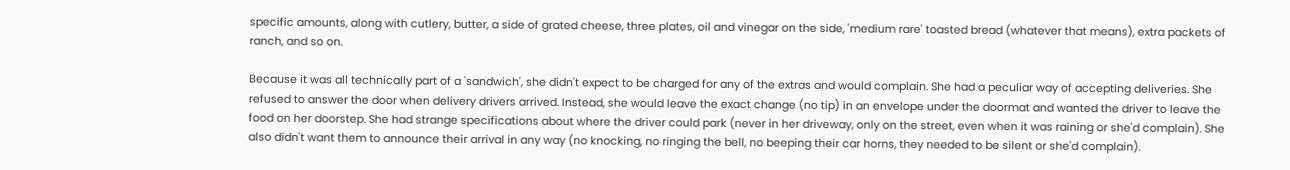specific amounts, along with cutlery, butter, a side of grated cheese, three plates, oil and vinegar on the side, 'medium rare' toasted bread (whatever that means), extra packets of ranch, and so on.

Because it was all technically part of a 'sandwich', she didn't expect to be charged for any of the extras and would complain. She had a peculiar way of accepting deliveries. She refused to answer the door when delivery drivers arrived. Instead, she would leave the exact change (no tip) in an envelope under the doormat and wanted the driver to leave the food on her doorstep. She had strange specifications about where the driver could park (never in her driveway, only on the street, even when it was raining or she'd complain). She also didn't want them to announce their arrival in any way (no knocking, no ringing the bell, no beeping their car horns, they needed to be silent or she'd complain).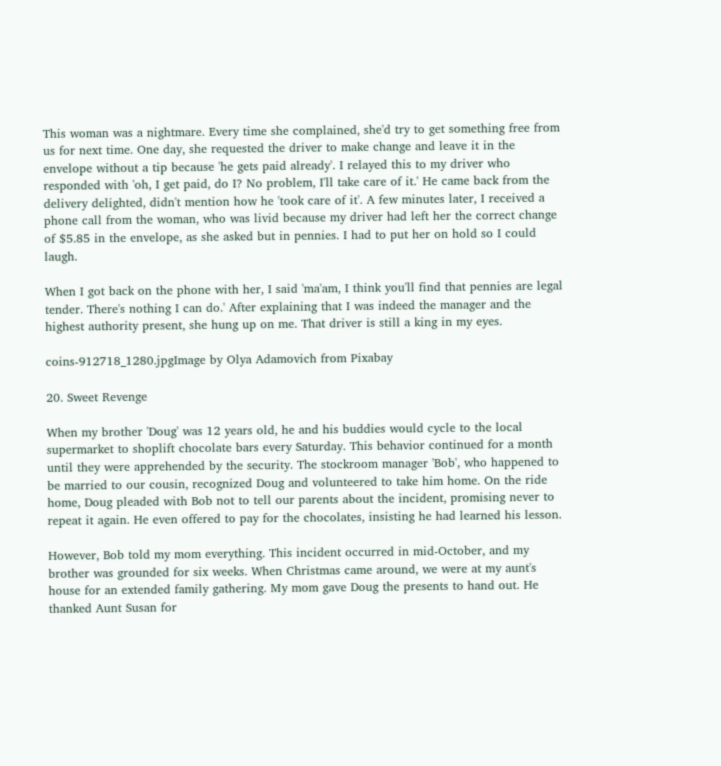This woman was a nightmare. Every time she complained, she'd try to get something free from us for next time. One day, she requested the driver to make change and leave it in the envelope without a tip because 'he gets paid already'. I relayed this to my driver who responded with 'oh, I get paid, do I? No problem, I'll take care of it.' He came back from the delivery delighted, didn't mention how he 'took care of it'. A few minutes later, I received a phone call from the woman, who was livid because my driver had left her the correct change of $5.85 in the envelope, as she asked but in pennies. I had to put her on hold so I could laugh.

When I got back on the phone with her, I said 'ma'am, I think you'll find that pennies are legal tender. There's nothing I can do.' After explaining that I was indeed the manager and the highest authority present, she hung up on me. That driver is still a king in my eyes.

coins-912718_1280.jpgImage by Olya Adamovich from Pixabay

20. Sweet Revenge

When my brother 'Doug' was 12 years old, he and his buddies would cycle to the local supermarket to shoplift chocolate bars every Saturday. This behavior continued for a month until they were apprehended by the security. The stockroom manager 'Bob', who happened to be married to our cousin, recognized Doug and volunteered to take him home. On the ride home, Doug pleaded with Bob not to tell our parents about the incident, promising never to repeat it again. He even offered to pay for the chocolates, insisting he had learned his lesson.

However, Bob told my mom everything. This incident occurred in mid-October, and my brother was grounded for six weeks. When Christmas came around, we were at my aunt's house for an extended family gathering. My mom gave Doug the presents to hand out. He thanked Aunt Susan for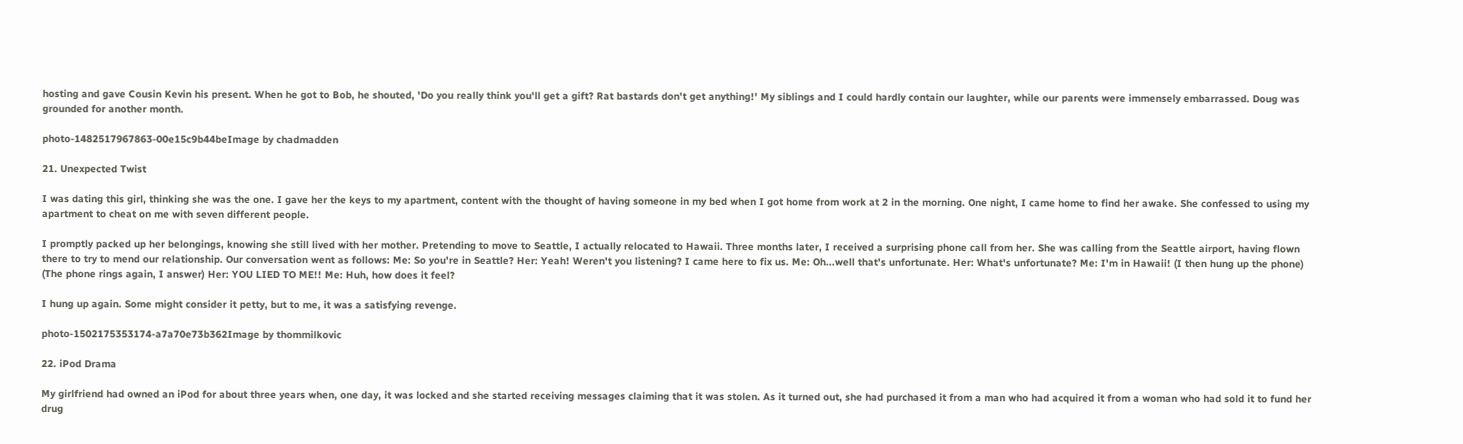hosting and gave Cousin Kevin his present. When he got to Bob, he shouted, 'Do you really think you'll get a gift? Rat bastards don't get anything!' My siblings and I could hardly contain our laughter, while our parents were immensely embarrassed. Doug was grounded for another month.

photo-1482517967863-00e15c9b44beImage by chadmadden

21. Unexpected Twist

I was dating this girl, thinking she was the one. I gave her the keys to my apartment, content with the thought of having someone in my bed when I got home from work at 2 in the morning. One night, I came home to find her awake. She confessed to using my apartment to cheat on me with seven different people.

I promptly packed up her belongings, knowing she still lived with her mother. Pretending to move to Seattle, I actually relocated to Hawaii. Three months later, I received a surprising phone call from her. She was calling from the Seattle airport, having flown there to try to mend our relationship. Our conversation went as follows: Me: So you're in Seattle? Her: Yeah! Weren't you listening? I came here to fix us. Me: Oh...well that's unfortunate. Her: What's unfortunate? Me: I'm in Hawaii! (I then hung up the phone) (The phone rings again, I answer) Her: YOU LIED TO ME!! Me: Huh, how does it feel?

I hung up again. Some might consider it petty, but to me, it was a satisfying revenge.

photo-1502175353174-a7a70e73b362Image by thommilkovic

22. iPod Drama

My girlfriend had owned an iPod for about three years when, one day, it was locked and she started receiving messages claiming that it was stolen. As it turned out, she had purchased it from a man who had acquired it from a woman who had sold it to fund her drug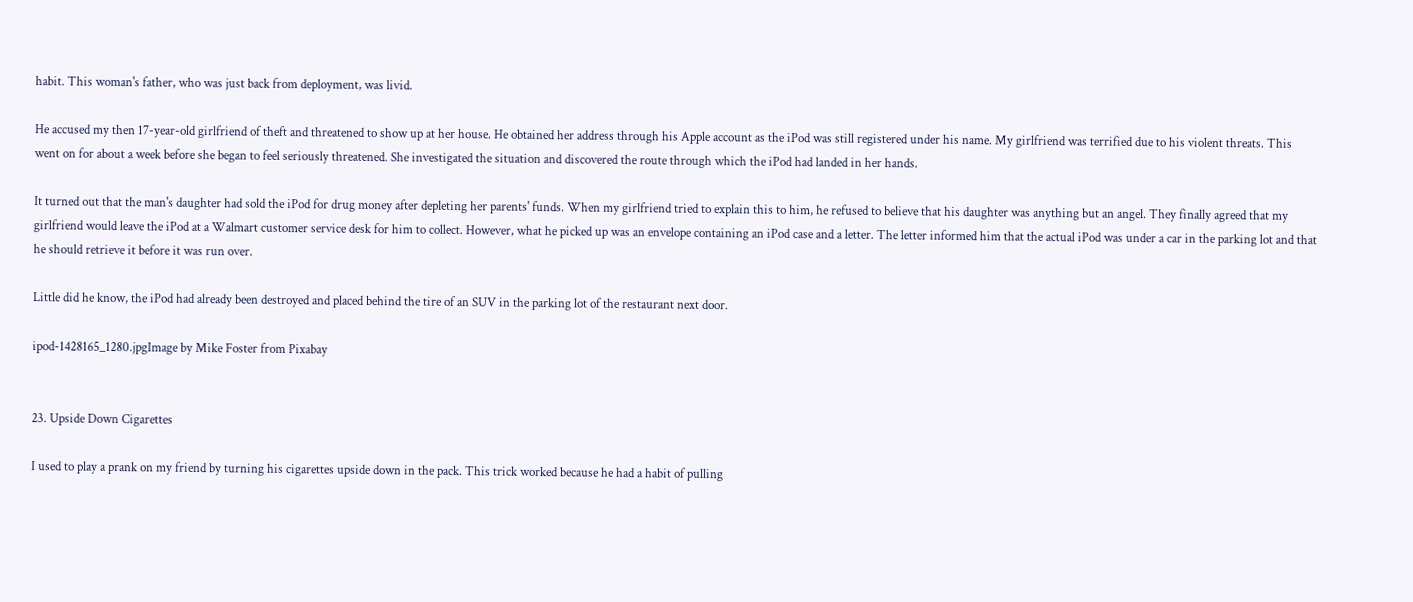habit. This woman's father, who was just back from deployment, was livid.

He accused my then 17-year-old girlfriend of theft and threatened to show up at her house. He obtained her address through his Apple account as the iPod was still registered under his name. My girlfriend was terrified due to his violent threats. This went on for about a week before she began to feel seriously threatened. She investigated the situation and discovered the route through which the iPod had landed in her hands.

It turned out that the man's daughter had sold the iPod for drug money after depleting her parents' funds. When my girlfriend tried to explain this to him, he refused to believe that his daughter was anything but an angel. They finally agreed that my girlfriend would leave the iPod at a Walmart customer service desk for him to collect. However, what he picked up was an envelope containing an iPod case and a letter. The letter informed him that the actual iPod was under a car in the parking lot and that he should retrieve it before it was run over.

Little did he know, the iPod had already been destroyed and placed behind the tire of an SUV in the parking lot of the restaurant next door.

ipod-1428165_1280.jpgImage by Mike Foster from Pixabay


23. Upside Down Cigarettes

I used to play a prank on my friend by turning his cigarettes upside down in the pack. This trick worked because he had a habit of pulling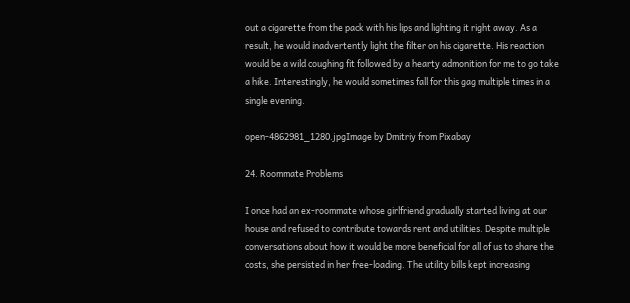out a cigarette from the pack with his lips and lighting it right away. As a result, he would inadvertently light the filter on his cigarette. His reaction would be a wild coughing fit followed by a hearty admonition for me to go take a hike. Interestingly, he would sometimes fall for this gag multiple times in a single evening.

open-4862981_1280.jpgImage by Dmitriy from Pixabay

24. Roommate Problems

I once had an ex-roommate whose girlfriend gradually started living at our house and refused to contribute towards rent and utilities. Despite multiple conversations about how it would be more beneficial for all of us to share the costs, she persisted in her free-loading. The utility bills kept increasing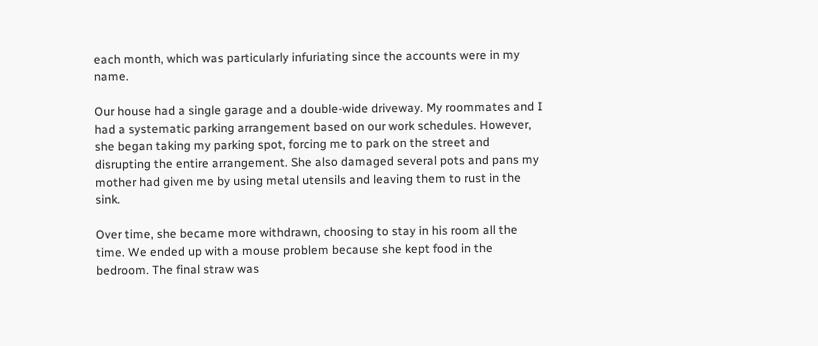each month, which was particularly infuriating since the accounts were in my name.

Our house had a single garage and a double-wide driveway. My roommates and I had a systematic parking arrangement based on our work schedules. However, she began taking my parking spot, forcing me to park on the street and disrupting the entire arrangement. She also damaged several pots and pans my mother had given me by using metal utensils and leaving them to rust in the sink.

Over time, she became more withdrawn, choosing to stay in his room all the time. We ended up with a mouse problem because she kept food in the bedroom. The final straw was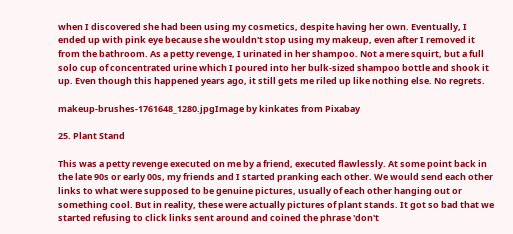when I discovered she had been using my cosmetics, despite having her own. Eventually, I ended up with pink eye because she wouldn't stop using my makeup, even after I removed it from the bathroom. As a petty revenge, I urinated in her shampoo. Not a mere squirt, but a full solo cup of concentrated urine which I poured into her bulk-sized shampoo bottle and shook it up. Even though this happened years ago, it still gets me riled up like nothing else. No regrets.

makeup-brushes-1761648_1280.jpgImage by kinkates from Pixabay

25. Plant Stand

This was a petty revenge executed on me by a friend, executed flawlessly. At some point back in the late 90s or early 00s, my friends and I started pranking each other. We would send each other links to what were supposed to be genuine pictures, usually of each other hanging out or something cool. But in reality, these were actually pictures of plant stands. It got so bad that we started refusing to click links sent around and coined the phrase 'don't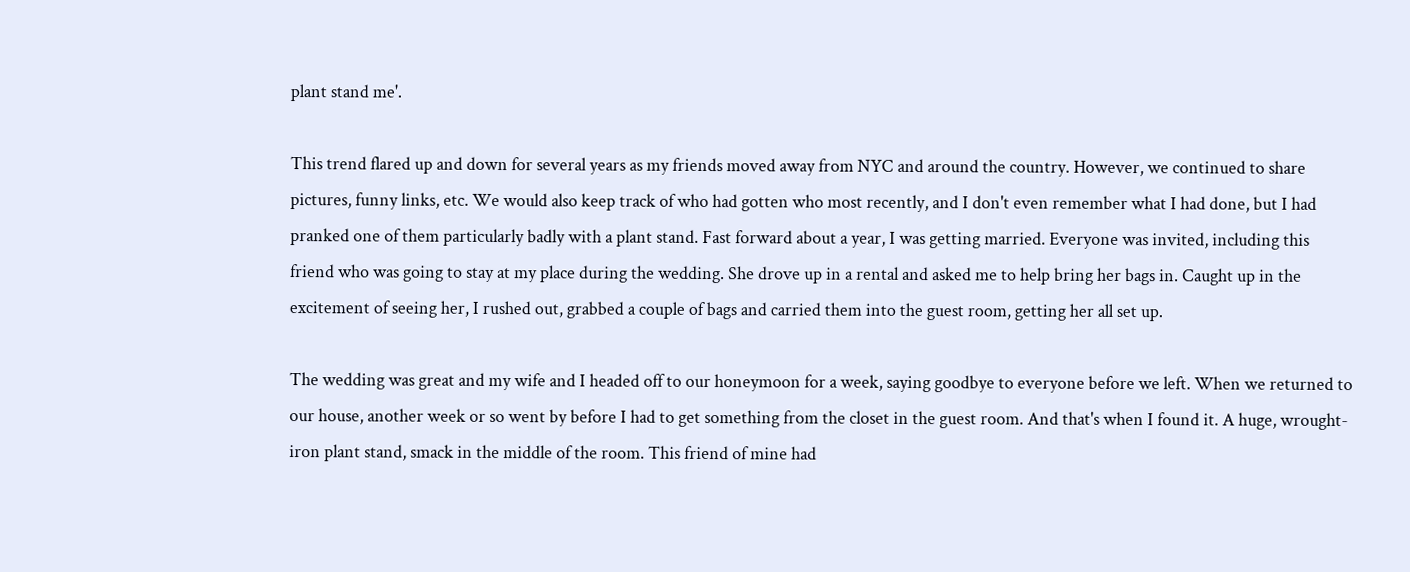plant stand me'.

This trend flared up and down for several years as my friends moved away from NYC and around the country. However, we continued to share pictures, funny links, etc. We would also keep track of who had gotten who most recently, and I don't even remember what I had done, but I had pranked one of them particularly badly with a plant stand. Fast forward about a year, I was getting married. Everyone was invited, including this friend who was going to stay at my place during the wedding. She drove up in a rental and asked me to help bring her bags in. Caught up in the excitement of seeing her, I rushed out, grabbed a couple of bags and carried them into the guest room, getting her all set up.

The wedding was great and my wife and I headed off to our honeymoon for a week, saying goodbye to everyone before we left. When we returned to our house, another week or so went by before I had to get something from the closet in the guest room. And that's when I found it. A huge, wrought-iron plant stand, smack in the middle of the room. This friend of mine had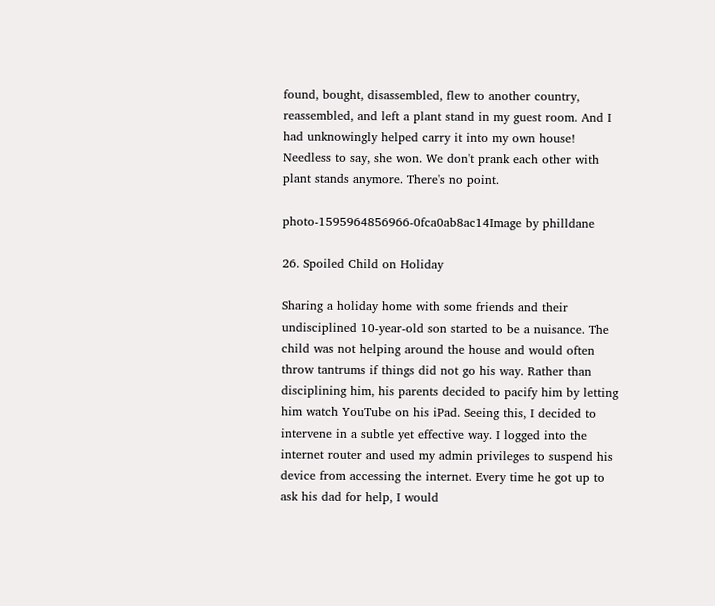found, bought, disassembled, flew to another country, reassembled, and left a plant stand in my guest room. And I had unknowingly helped carry it into my own house! Needless to say, she won. We don't prank each other with plant stands anymore. There's no point.

photo-1595964856966-0fca0ab8ac14Image by philldane

26. Spoiled Child on Holiday

Sharing a holiday home with some friends and their undisciplined 10-year-old son started to be a nuisance. The child was not helping around the house and would often throw tantrums if things did not go his way. Rather than disciplining him, his parents decided to pacify him by letting him watch YouTube on his iPad. Seeing this, I decided to intervene in a subtle yet effective way. I logged into the internet router and used my admin privileges to suspend his device from accessing the internet. Every time he got up to ask his dad for help, I would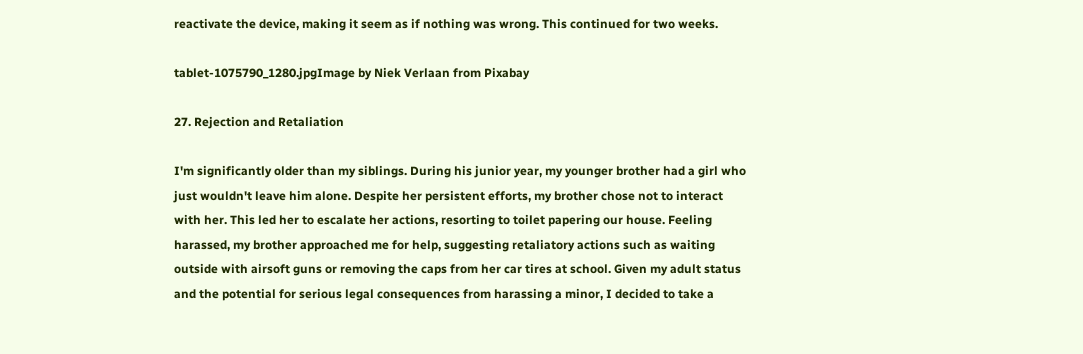reactivate the device, making it seem as if nothing was wrong. This continued for two weeks.

tablet-1075790_1280.jpgImage by Niek Verlaan from Pixabay

27. Rejection and Retaliation

I'm significantly older than my siblings. During his junior year, my younger brother had a girl who just wouldn't leave him alone. Despite her persistent efforts, my brother chose not to interact with her. This led her to escalate her actions, resorting to toilet papering our house. Feeling harassed, my brother approached me for help, suggesting retaliatory actions such as waiting outside with airsoft guns or removing the caps from her car tires at school. Given my adult status and the potential for serious legal consequences from harassing a minor, I decided to take a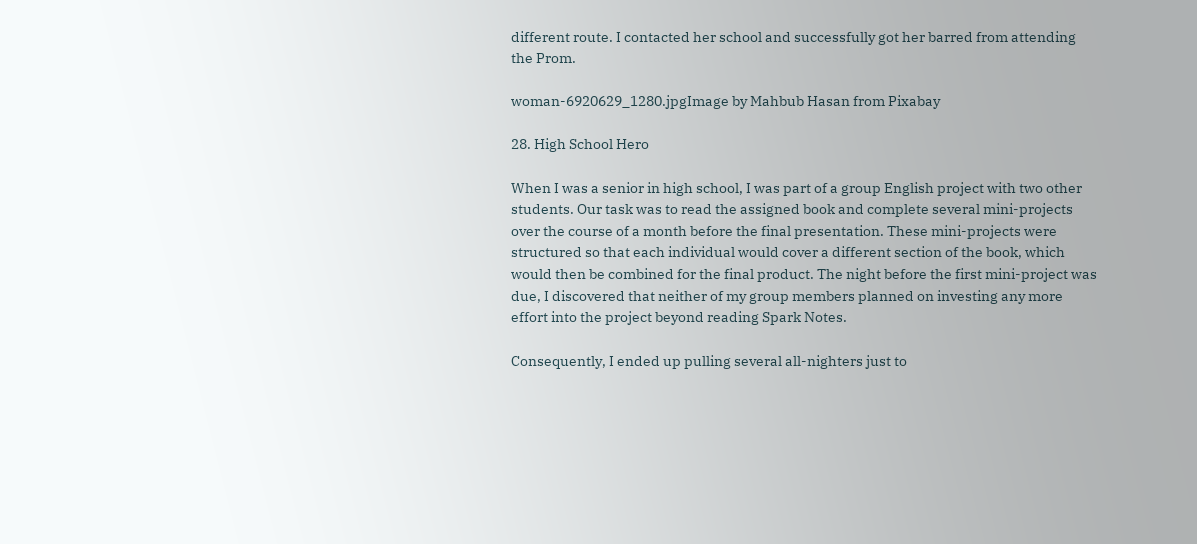different route. I contacted her school and successfully got her barred from attending the Prom.

woman-6920629_1280.jpgImage by Mahbub Hasan from Pixabay

28. High School Hero

When I was a senior in high school, I was part of a group English project with two other students. Our task was to read the assigned book and complete several mini-projects over the course of a month before the final presentation. These mini-projects were structured so that each individual would cover a different section of the book, which would then be combined for the final product. The night before the first mini-project was due, I discovered that neither of my group members planned on investing any more effort into the project beyond reading Spark Notes.

Consequently, I ended up pulling several all-nighters just to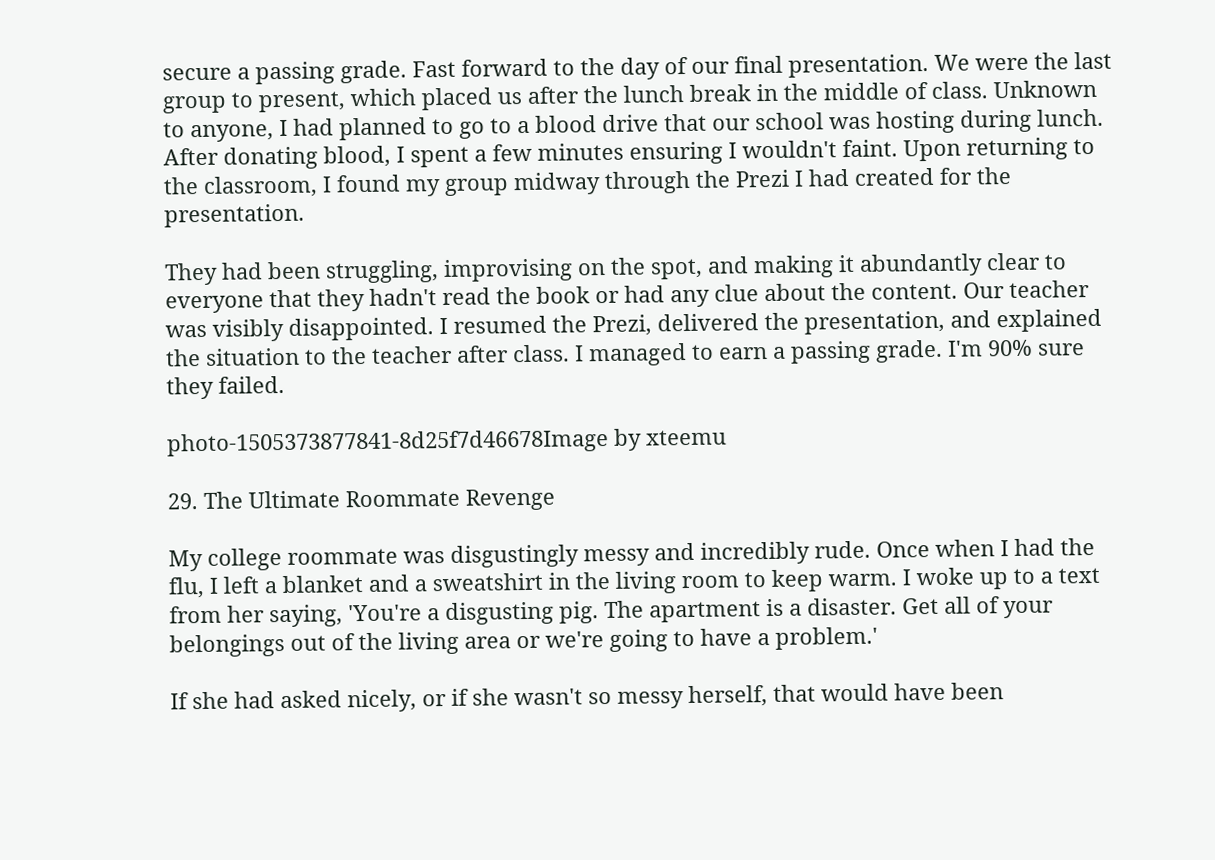secure a passing grade. Fast forward to the day of our final presentation. We were the last group to present, which placed us after the lunch break in the middle of class. Unknown to anyone, I had planned to go to a blood drive that our school was hosting during lunch. After donating blood, I spent a few minutes ensuring I wouldn't faint. Upon returning to the classroom, I found my group midway through the Prezi I had created for the presentation.

They had been struggling, improvising on the spot, and making it abundantly clear to everyone that they hadn't read the book or had any clue about the content. Our teacher was visibly disappointed. I resumed the Prezi, delivered the presentation, and explained the situation to the teacher after class. I managed to earn a passing grade. I'm 90% sure they failed.

photo-1505373877841-8d25f7d46678Image by xteemu

29. The Ultimate Roommate Revenge

My college roommate was disgustingly messy and incredibly rude. Once when I had the flu, I left a blanket and a sweatshirt in the living room to keep warm. I woke up to a text from her saying, 'You're a disgusting pig. The apartment is a disaster. Get all of your belongings out of the living area or we're going to have a problem.'

If she had asked nicely, or if she wasn't so messy herself, that would have been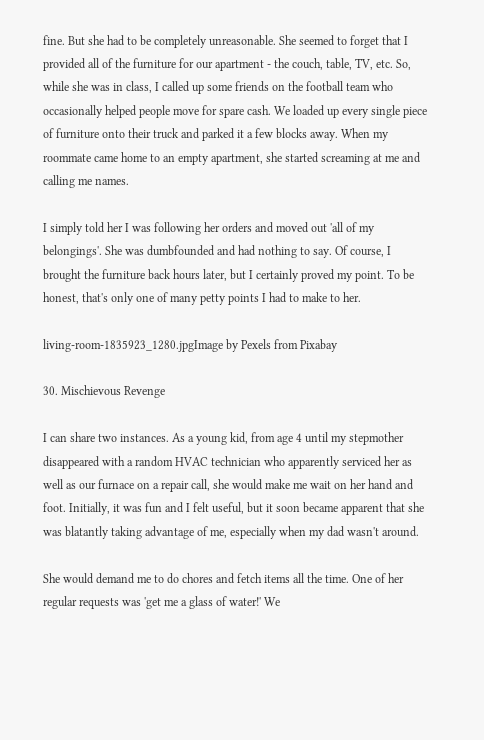fine. But she had to be completely unreasonable. She seemed to forget that I provided all of the furniture for our apartment - the couch, table, TV, etc. So, while she was in class, I called up some friends on the football team who occasionally helped people move for spare cash. We loaded up every single piece of furniture onto their truck and parked it a few blocks away. When my roommate came home to an empty apartment, she started screaming at me and calling me names.

I simply told her I was following her orders and moved out 'all of my belongings'. She was dumbfounded and had nothing to say. Of course, I brought the furniture back hours later, but I certainly proved my point. To be honest, that's only one of many petty points I had to make to her.

living-room-1835923_1280.jpgImage by Pexels from Pixabay

30. Mischievous Revenge

I can share two instances. As a young kid, from age 4 until my stepmother disappeared with a random HVAC technician who apparently serviced her as well as our furnace on a repair call, she would make me wait on her hand and foot. Initially, it was fun and I felt useful, but it soon became apparent that she was blatantly taking advantage of me, especially when my dad wasn't around.

She would demand me to do chores and fetch items all the time. One of her regular requests was 'get me a glass of water!' We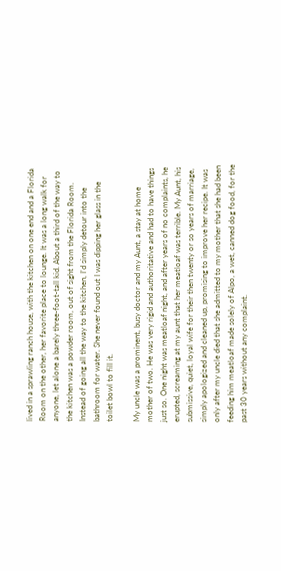lived in a sprawling ranch house, with the kitchen on one end and a Florida Room on the other, her favorite place to lounge. It was a long walk for anyone, let alone a barely three-foot-tall kid. About a third of the way to the kitchen was a powder room, out of sight from the Florida Room. Instead of going all the way to the kitchen, I’d simply detour into the bathroom for water. She never found out I was dipping her glass in the toilet bowl to fill it.

My uncle was a prominent, busy doctor and my Aunt, a stay at home mother of two. He was very rigid and authoritative and had to have things just so. One night was meatloaf night, and after years of no complaints, he erupted, screaming at my aunt that her meatloaf was terrible. My Aunt, his submissive, quiet, loyal wife for their then twenty or so years of marriage, simply apologized and cleaned up, promising to improve her recipe. It was only after my uncle died that she admitted to my mother that she had been feeding him meatloaf made solely of Alpo, a wet, canned dog food, for the past 30 years without any complaint.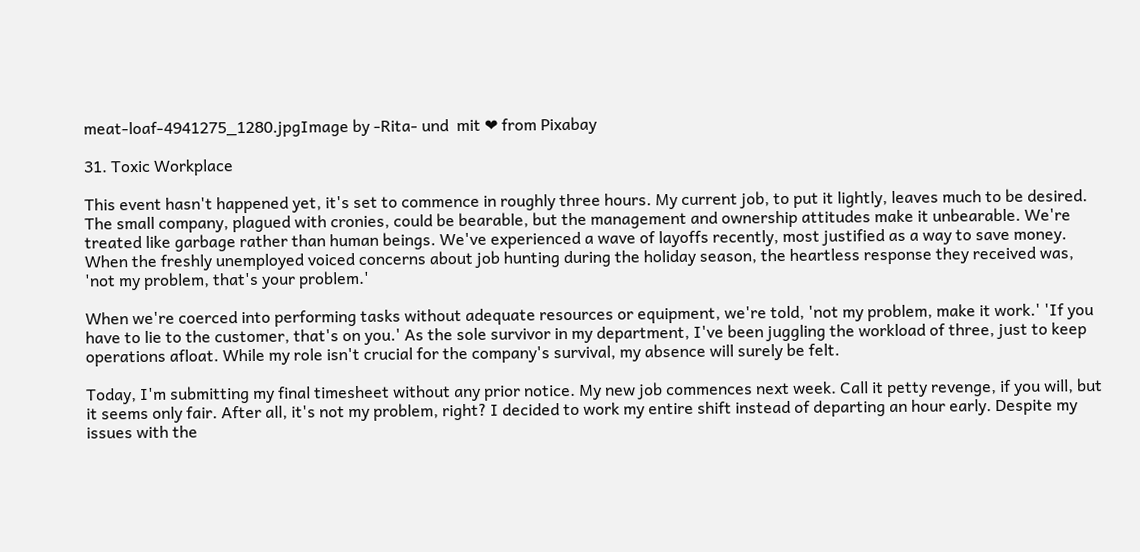meat-loaf-4941275_1280.jpgImage by -Rita- und  mit ❤ from Pixabay

31. Toxic Workplace

This event hasn't happened yet, it's set to commence in roughly three hours. My current job, to put it lightly, leaves much to be desired. The small company, plagued with cronies, could be bearable, but the management and ownership attitudes make it unbearable. We're treated like garbage rather than human beings. We've experienced a wave of layoffs recently, most justified as a way to save money. When the freshly unemployed voiced concerns about job hunting during the holiday season, the heartless response they received was, 'not my problem, that's your problem.'

When we're coerced into performing tasks without adequate resources or equipment, we're told, 'not my problem, make it work.' 'If you have to lie to the customer, that's on you.' As the sole survivor in my department, I've been juggling the workload of three, just to keep operations afloat. While my role isn't crucial for the company's survival, my absence will surely be felt.

Today, I'm submitting my final timesheet without any prior notice. My new job commences next week. Call it petty revenge, if you will, but it seems only fair. After all, it's not my problem, right? I decided to work my entire shift instead of departing an hour early. Despite my issues with the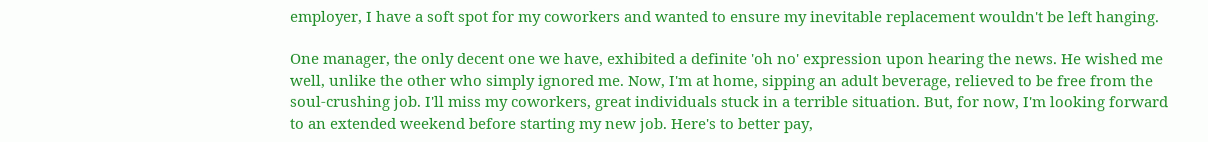employer, I have a soft spot for my coworkers and wanted to ensure my inevitable replacement wouldn't be left hanging.

One manager, the only decent one we have, exhibited a definite 'oh no' expression upon hearing the news. He wished me well, unlike the other who simply ignored me. Now, I'm at home, sipping an adult beverage, relieved to be free from the soul-crushing job. I'll miss my coworkers, great individuals stuck in a terrible situation. But, for now, I'm looking forward to an extended weekend before starting my new job. Here's to better pay,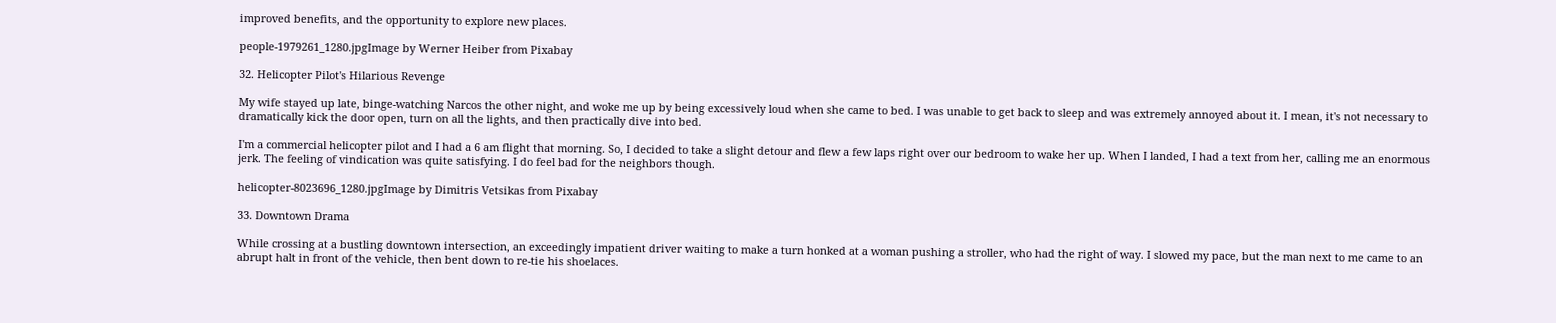improved benefits, and the opportunity to explore new places.

people-1979261_1280.jpgImage by Werner Heiber from Pixabay

32. Helicopter Pilot's Hilarious Revenge

My wife stayed up late, binge-watching Narcos the other night, and woke me up by being excessively loud when she came to bed. I was unable to get back to sleep and was extremely annoyed about it. I mean, it's not necessary to dramatically kick the door open, turn on all the lights, and then practically dive into bed.

I'm a commercial helicopter pilot and I had a 6 am flight that morning. So, I decided to take a slight detour and flew a few laps right over our bedroom to wake her up. When I landed, I had a text from her, calling me an enormous jerk. The feeling of vindication was quite satisfying. I do feel bad for the neighbors though.

helicopter-8023696_1280.jpgImage by Dimitris Vetsikas from Pixabay

33. Downtown Drama

While crossing at a bustling downtown intersection, an exceedingly impatient driver waiting to make a turn honked at a woman pushing a stroller, who had the right of way. I slowed my pace, but the man next to me came to an abrupt halt in front of the vehicle, then bent down to re-tie his shoelaces.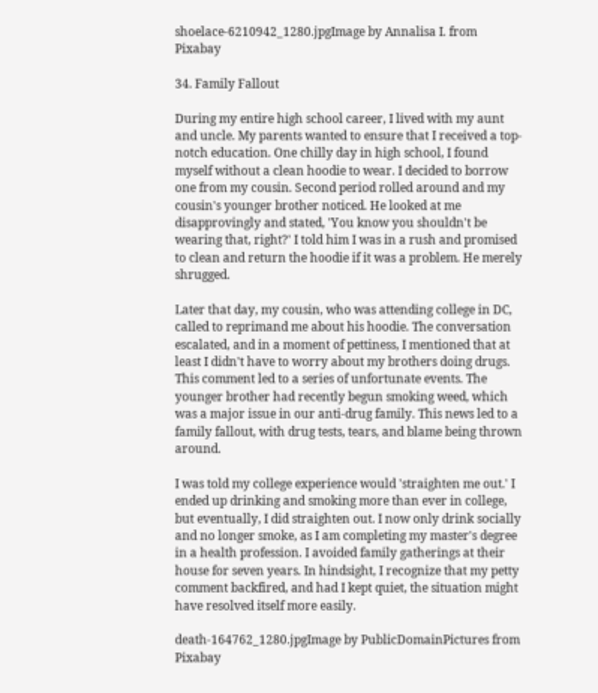shoelace-6210942_1280.jpgImage by Annalisa I. from Pixabay

34. Family Fallout

During my entire high school career, I lived with my aunt and uncle. My parents wanted to ensure that I received a top-notch education. One chilly day in high school, I found myself without a clean hoodie to wear. I decided to borrow one from my cousin. Second period rolled around and my cousin's younger brother noticed. He looked at me disapprovingly and stated, 'You know you shouldn't be wearing that, right?' I told him I was in a rush and promised to clean and return the hoodie if it was a problem. He merely shrugged.

Later that day, my cousin, who was attending college in DC, called to reprimand me about his hoodie. The conversation escalated, and in a moment of pettiness, I mentioned that at least I didn't have to worry about my brothers doing drugs. This comment led to a series of unfortunate events. The younger brother had recently begun smoking weed, which was a major issue in our anti-drug family. This news led to a family fallout, with drug tests, tears, and blame being thrown around.

I was told my college experience would 'straighten me out.' I ended up drinking and smoking more than ever in college, but eventually, I did straighten out. I now only drink socially and no longer smoke, as I am completing my master's degree in a health profession. I avoided family gatherings at their house for seven years. In hindsight, I recognize that my petty comment backfired, and had I kept quiet, the situation might have resolved itself more easily.

death-164762_1280.jpgImage by PublicDomainPictures from Pixabay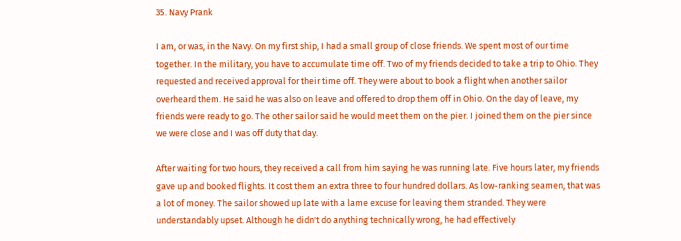35. Navy Prank

I am, or was, in the Navy. On my first ship, I had a small group of close friends. We spent most of our time together. In the military, you have to accumulate time off. Two of my friends decided to take a trip to Ohio. They requested and received approval for their time off. They were about to book a flight when another sailor overheard them. He said he was also on leave and offered to drop them off in Ohio. On the day of leave, my friends were ready to go. The other sailor said he would meet them on the pier. I joined them on the pier since we were close and I was off duty that day.

After waiting for two hours, they received a call from him saying he was running late. Five hours later, my friends gave up and booked flights. It cost them an extra three to four hundred dollars. As low-ranking seamen, that was a lot of money. The sailor showed up late with a lame excuse for leaving them stranded. They were understandably upset. Although he didn't do anything technically wrong, he had effectively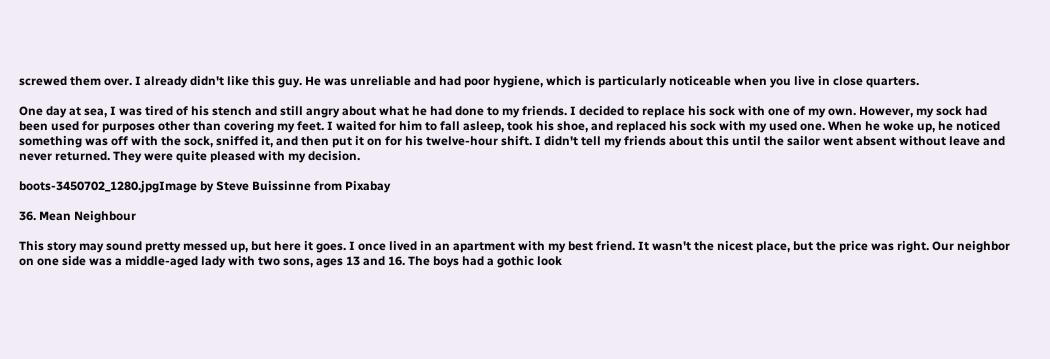screwed them over. I already didn't like this guy. He was unreliable and had poor hygiene, which is particularly noticeable when you live in close quarters.

One day at sea, I was tired of his stench and still angry about what he had done to my friends. I decided to replace his sock with one of my own. However, my sock had been used for purposes other than covering my feet. I waited for him to fall asleep, took his shoe, and replaced his sock with my used one. When he woke up, he noticed something was off with the sock, sniffed it, and then put it on for his twelve-hour shift. I didn't tell my friends about this until the sailor went absent without leave and never returned. They were quite pleased with my decision.

boots-3450702_1280.jpgImage by Steve Buissinne from Pixabay

36. Mean Neighbour

This story may sound pretty messed up, but here it goes. I once lived in an apartment with my best friend. It wasn't the nicest place, but the price was right. Our neighbor on one side was a middle-aged lady with two sons, ages 13 and 16. The boys had a gothic look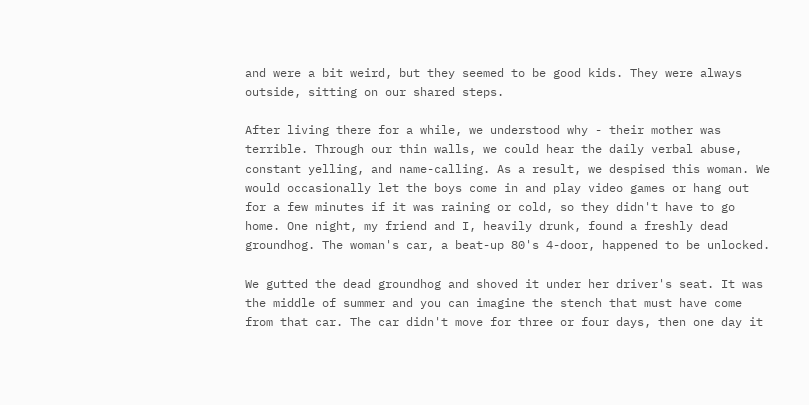and were a bit weird, but they seemed to be good kids. They were always outside, sitting on our shared steps.

After living there for a while, we understood why - their mother was terrible. Through our thin walls, we could hear the daily verbal abuse, constant yelling, and name-calling. As a result, we despised this woman. We would occasionally let the boys come in and play video games or hang out for a few minutes if it was raining or cold, so they didn't have to go home. One night, my friend and I, heavily drunk, found a freshly dead groundhog. The woman's car, a beat-up 80's 4-door, happened to be unlocked.

We gutted the dead groundhog and shoved it under her driver's seat. It was the middle of summer and you can imagine the stench that must have come from that car. The car didn't move for three or four days, then one day it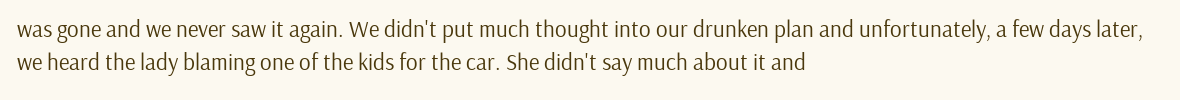was gone and we never saw it again. We didn't put much thought into our drunken plan and unfortunately, a few days later, we heard the lady blaming one of the kids for the car. She didn't say much about it and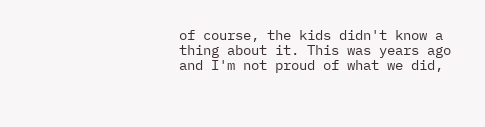of course, the kids didn't know a thing about it. This was years ago and I'm not proud of what we did,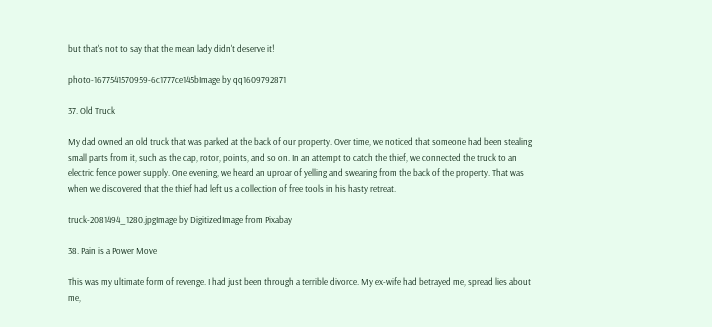but that's not to say that the mean lady didn't deserve it!

photo-1677541570959-6c1777ce145bImage by qq1609792871

37. Old Truck

My dad owned an old truck that was parked at the back of our property. Over time, we noticed that someone had been stealing small parts from it, such as the cap, rotor, points, and so on. In an attempt to catch the thief, we connected the truck to an electric fence power supply. One evening, we heard an uproar of yelling and swearing from the back of the property. That was when we discovered that the thief had left us a collection of free tools in his hasty retreat.

truck-2081494_1280.jpgImage by DigitizedImage from Pixabay

38. Pain is a Power Move

This was my ultimate form of revenge. I had just been through a terrible divorce. My ex-wife had betrayed me, spread lies about me,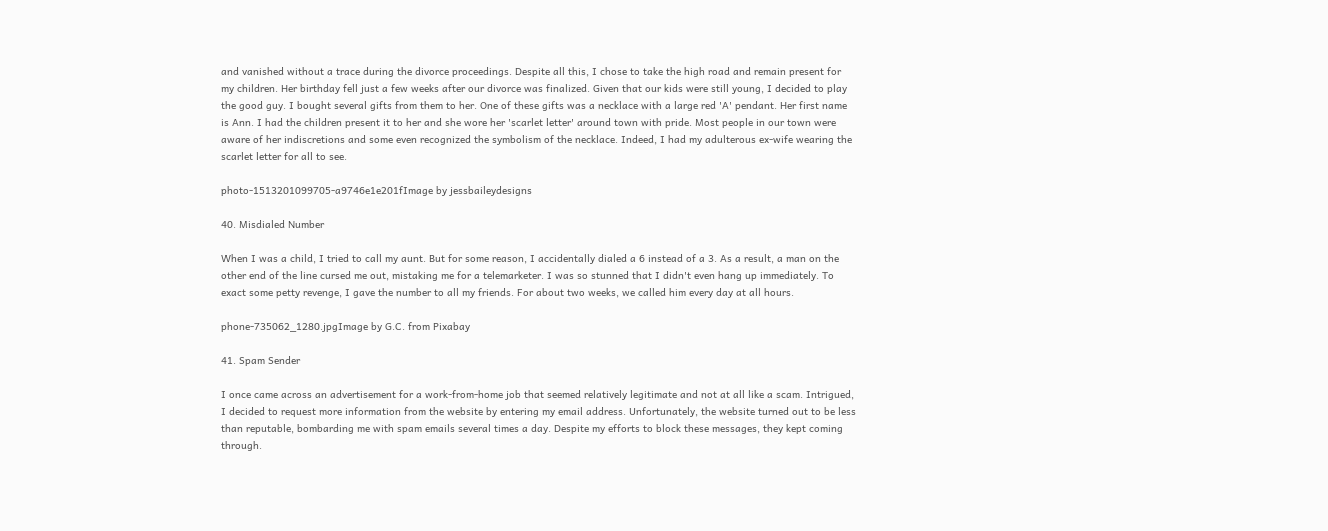and vanished without a trace during the divorce proceedings. Despite all this, I chose to take the high road and remain present for my children. Her birthday fell just a few weeks after our divorce was finalized. Given that our kids were still young, I decided to play the good guy. I bought several gifts from them to her. One of these gifts was a necklace with a large red 'A' pendant. Her first name is Ann. I had the children present it to her and she wore her 'scarlet letter' around town with pride. Most people in our town were aware of her indiscretions and some even recognized the symbolism of the necklace. Indeed, I had my adulterous ex-wife wearing the scarlet letter for all to see.

photo-1513201099705-a9746e1e201fImage by jessbaileydesigns

40. Misdialed Number

When I was a child, I tried to call my aunt. But for some reason, I accidentally dialed a 6 instead of a 3. As a result, a man on the other end of the line cursed me out, mistaking me for a telemarketer. I was so stunned that I didn't even hang up immediately. To exact some petty revenge, I gave the number to all my friends. For about two weeks, we called him every day at all hours.

phone-735062_1280.jpgImage by G.C. from Pixabay

41. Spam Sender

I once came across an advertisement for a work-from-home job that seemed relatively legitimate and not at all like a scam. Intrigued, I decided to request more information from the website by entering my email address. Unfortunately, the website turned out to be less than reputable, bombarding me with spam emails several times a day. Despite my efforts to block these messages, they kept coming through.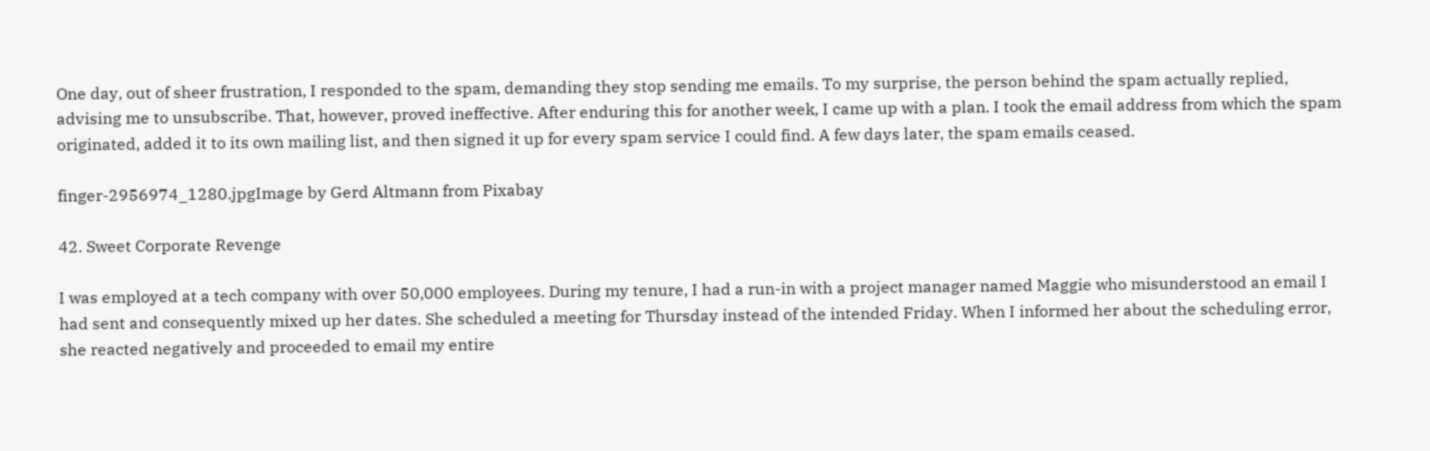One day, out of sheer frustration, I responded to the spam, demanding they stop sending me emails. To my surprise, the person behind the spam actually replied, advising me to unsubscribe. That, however, proved ineffective. After enduring this for another week, I came up with a plan. I took the email address from which the spam originated, added it to its own mailing list, and then signed it up for every spam service I could find. A few days later, the spam emails ceased.

finger-2956974_1280.jpgImage by Gerd Altmann from Pixabay

42. Sweet Corporate Revenge

I was employed at a tech company with over 50,000 employees. During my tenure, I had a run-in with a project manager named Maggie who misunderstood an email I had sent and consequently mixed up her dates. She scheduled a meeting for Thursday instead of the intended Friday. When I informed her about the scheduling error, she reacted negatively and proceeded to email my entire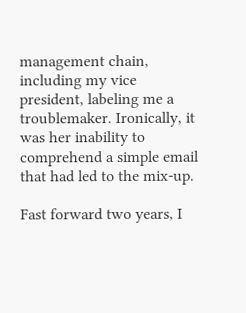management chain, including my vice president, labeling me a troublemaker. Ironically, it was her inability to comprehend a simple email that had led to the mix-up.

Fast forward two years, I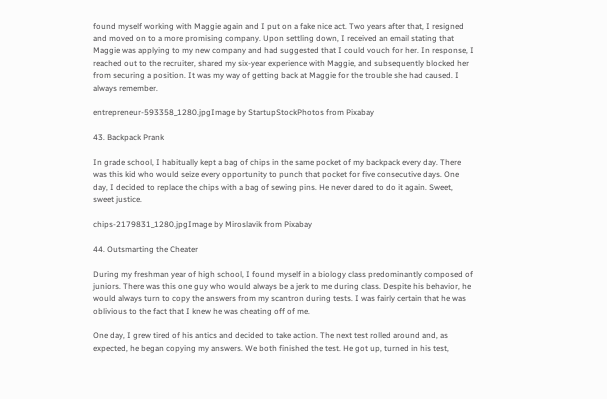found myself working with Maggie again and I put on a fake nice act. Two years after that, I resigned and moved on to a more promising company. Upon settling down, I received an email stating that Maggie was applying to my new company and had suggested that I could vouch for her. In response, I reached out to the recruiter, shared my six-year experience with Maggie, and subsequently blocked her from securing a position. It was my way of getting back at Maggie for the trouble she had caused. I always remember.

entrepreneur-593358_1280.jpgImage by StartupStockPhotos from Pixabay

43. Backpack Prank

In grade school, I habitually kept a bag of chips in the same pocket of my backpack every day. There was this kid who would seize every opportunity to punch that pocket for five consecutive days. One day, I decided to replace the chips with a bag of sewing pins. He never dared to do it again. Sweet, sweet justice.

chips-2179831_1280.jpgImage by Miroslavik from Pixabay

44. Outsmarting the Cheater

During my freshman year of high school, I found myself in a biology class predominantly composed of juniors. There was this one guy who would always be a jerk to me during class. Despite his behavior, he would always turn to copy the answers from my scantron during tests. I was fairly certain that he was oblivious to the fact that I knew he was cheating off of me.

One day, I grew tired of his antics and decided to take action. The next test rolled around and, as expected, he began copying my answers. We both finished the test. He got up, turned in his test,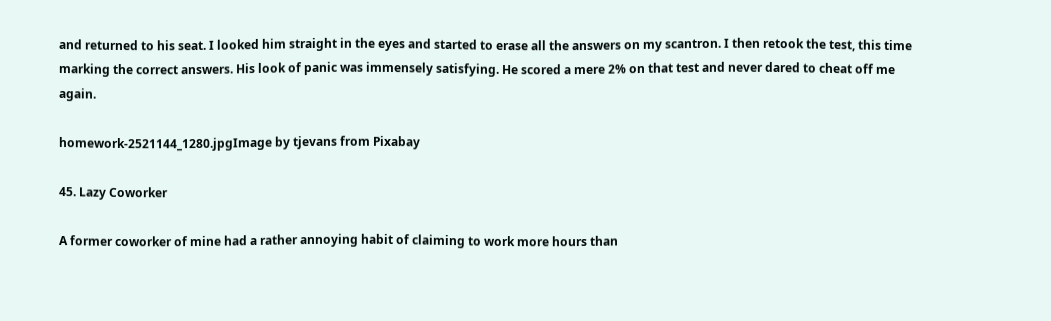and returned to his seat. I looked him straight in the eyes and started to erase all the answers on my scantron. I then retook the test, this time marking the correct answers. His look of panic was immensely satisfying. He scored a mere 2% on that test and never dared to cheat off me again.

homework-2521144_1280.jpgImage by tjevans from Pixabay

45. Lazy Coworker

A former coworker of mine had a rather annoying habit of claiming to work more hours than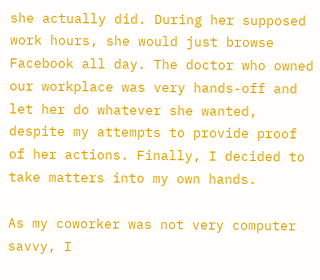she actually did. During her supposed work hours, she would just browse Facebook all day. The doctor who owned our workplace was very hands-off and let her do whatever she wanted, despite my attempts to provide proof of her actions. Finally, I decided to take matters into my own hands.

As my coworker was not very computer savvy, I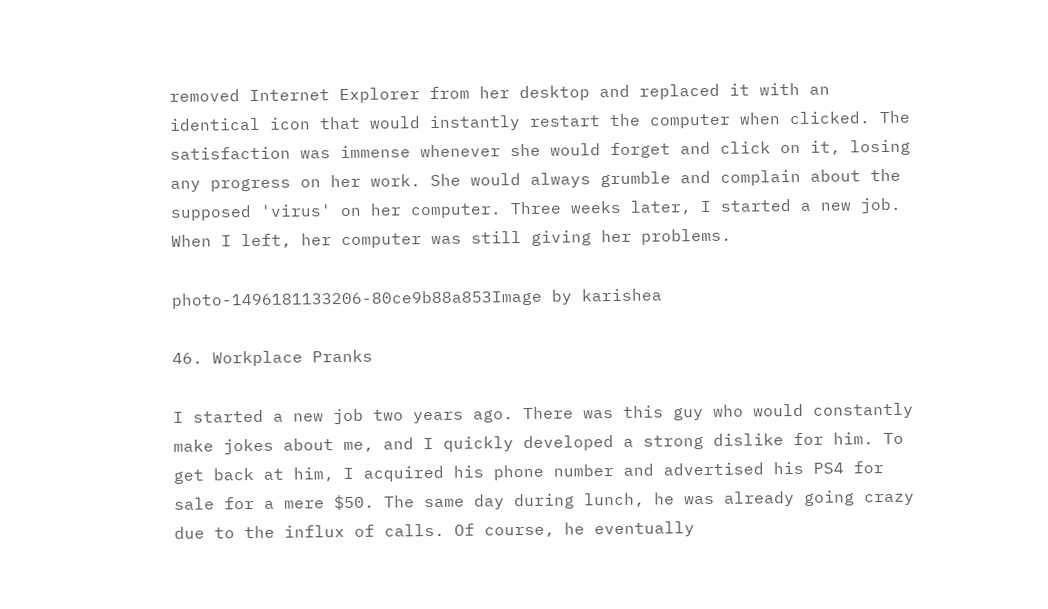removed Internet Explorer from her desktop and replaced it with an identical icon that would instantly restart the computer when clicked. The satisfaction was immense whenever she would forget and click on it, losing any progress on her work. She would always grumble and complain about the supposed 'virus' on her computer. Three weeks later, I started a new job. When I left, her computer was still giving her problems.

photo-1496181133206-80ce9b88a853Image by karishea

46. Workplace Pranks

I started a new job two years ago. There was this guy who would constantly make jokes about me, and I quickly developed a strong dislike for him. To get back at him, I acquired his phone number and advertised his PS4 for sale for a mere $50. The same day during lunch, he was already going crazy due to the influx of calls. Of course, he eventually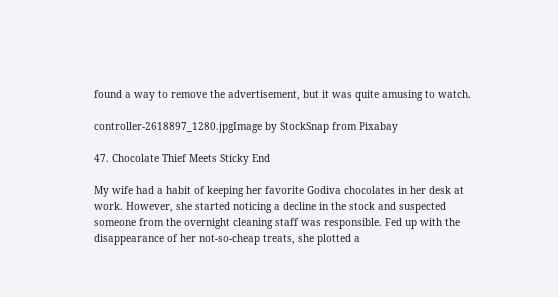found a way to remove the advertisement, but it was quite amusing to watch.

controller-2618897_1280.jpgImage by StockSnap from Pixabay

47. Chocolate Thief Meets Sticky End

My wife had a habit of keeping her favorite Godiva chocolates in her desk at work. However, she started noticing a decline in the stock and suspected someone from the overnight cleaning staff was responsible. Fed up with the disappearance of her not-so-cheap treats, she plotted a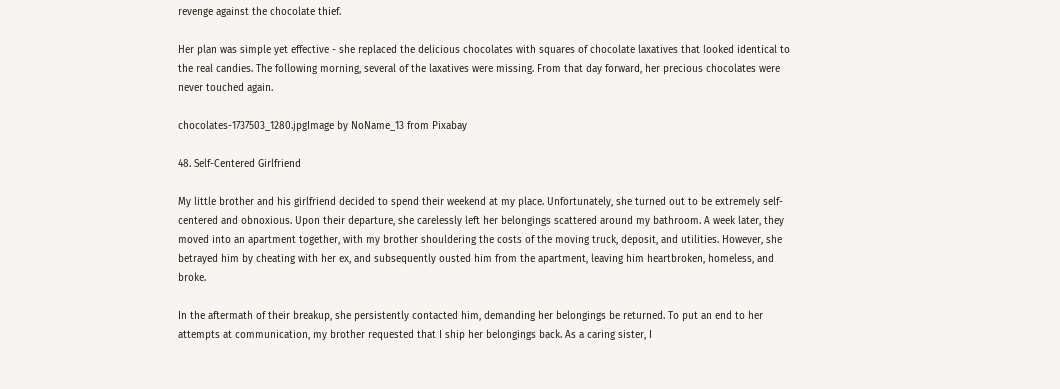revenge against the chocolate thief.

Her plan was simple yet effective - she replaced the delicious chocolates with squares of chocolate laxatives that looked identical to the real candies. The following morning, several of the laxatives were missing. From that day forward, her precious chocolates were never touched again.

chocolates-1737503_1280.jpgImage by NoName_13 from Pixabay

48. Self-Centered Girlfriend

My little brother and his girlfriend decided to spend their weekend at my place. Unfortunately, she turned out to be extremely self-centered and obnoxious. Upon their departure, she carelessly left her belongings scattered around my bathroom. A week later, they moved into an apartment together, with my brother shouldering the costs of the moving truck, deposit, and utilities. However, she betrayed him by cheating with her ex, and subsequently ousted him from the apartment, leaving him heartbroken, homeless, and broke.

In the aftermath of their breakup, she persistently contacted him, demanding her belongings be returned. To put an end to her attempts at communication, my brother requested that I ship her belongings back. As a caring sister, I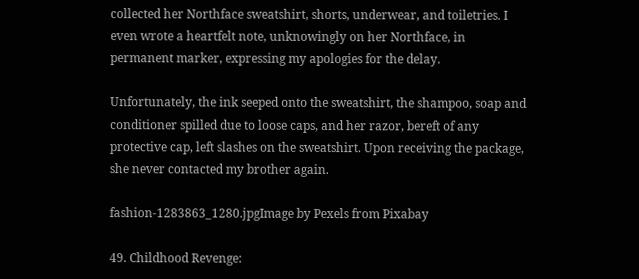collected her Northface sweatshirt, shorts, underwear, and toiletries. I even wrote a heartfelt note, unknowingly on her Northface, in permanent marker, expressing my apologies for the delay.

Unfortunately, the ink seeped onto the sweatshirt, the shampoo, soap and conditioner spilled due to loose caps, and her razor, bereft of any protective cap, left slashes on the sweatshirt. Upon receiving the package, she never contacted my brother again.

fashion-1283863_1280.jpgImage by Pexels from Pixabay

49. Childhood Revenge: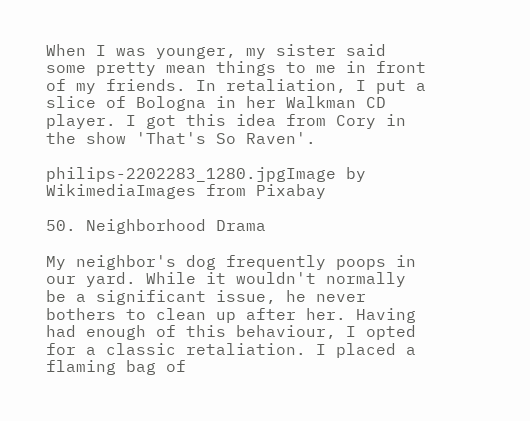When I was younger, my sister said some pretty mean things to me in front of my friends. In retaliation, I put a slice of Bologna in her Walkman CD player. I got this idea from Cory in the show 'That's So Raven'.

philips-2202283_1280.jpgImage by WikimediaImages from Pixabay

50. Neighborhood Drama

My neighbor's dog frequently poops in our yard. While it wouldn't normally be a significant issue, he never bothers to clean up after her. Having had enough of this behaviour, I opted for a classic retaliation. I placed a flaming bag of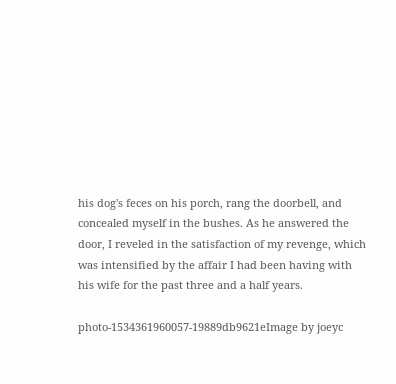his dog's feces on his porch, rang the doorbell, and concealed myself in the bushes. As he answered the door, I reveled in the satisfaction of my revenge, which was intensified by the affair I had been having with his wife for the past three and a half years.

photo-1534361960057-19889db9621eImage by joeyc